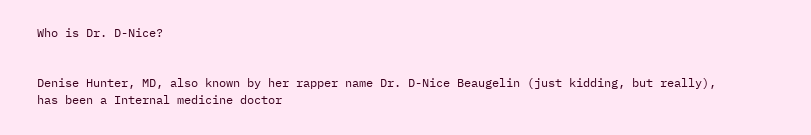Who is Dr. D-Nice?


Denise Hunter, MD, also known by her rapper name Dr. D-Nice Beaugelin (just kidding, but really), has been a Internal medicine doctor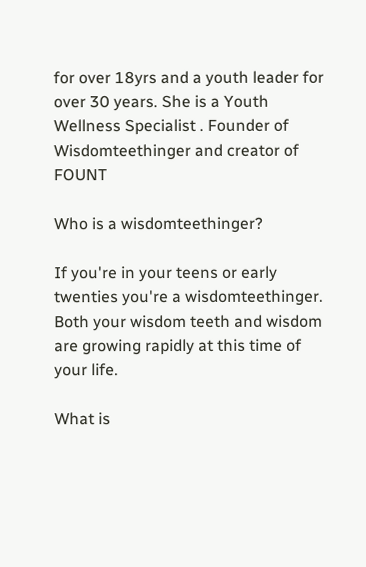for over 18yrs and a youth leader for over 30 years. She is a Youth Wellness Specialist . Founder of Wisdomteethinger and creator of FOUNT

Who is a wisdomteethinger?

If you're in your teens or early twenties you're a wisdomteethinger.  Both your wisdom teeth and wisdom are growing rapidly at this time of your life.

What is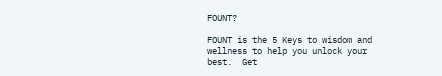FOUNT?

FOUNT is the 5 Keys to wisdom and wellness to help you unlock your best.  Get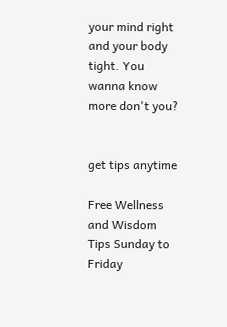your mind right and your body tight. You wanna know more don't you?


get tips anytime

Free Wellness and Wisdom Tips Sunday to Friday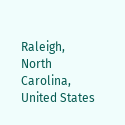Raleigh, North Carolina, United States